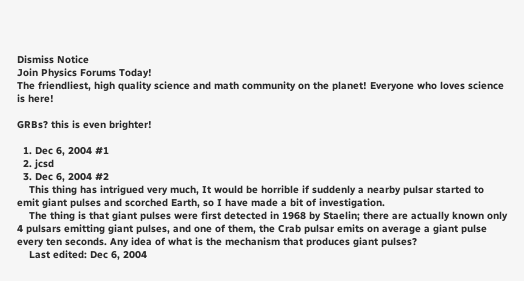Dismiss Notice
Join Physics Forums Today!
The friendliest, high quality science and math community on the planet! Everyone who loves science is here!

GRBs? this is even brighter!

  1. Dec 6, 2004 #1
  2. jcsd
  3. Dec 6, 2004 #2
    This thing has intrigued very much, It would be horrible if suddenly a nearby pulsar started to emit giant pulses and scorched Earth, so I have made a bit of investigation.
    The thing is that giant pulses were first detected in 1968 by Staelin; there are actually known only 4 pulsars emitting giant pulses, and one of them, the Crab pulsar emits on average a giant pulse every ten seconds. Any idea of what is the mechanism that produces giant pulses?
    Last edited: Dec 6, 2004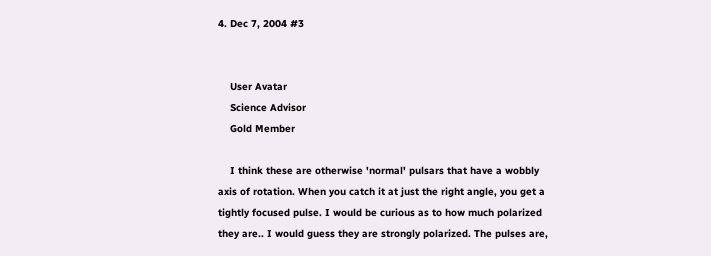4. Dec 7, 2004 #3


    User Avatar
    Science Advisor
    Gold Member

    I think these are otherwise 'normal' pulsars that have a wobbly axis of rotation. When you catch it at just the right angle, you get a tightly focused pulse. I would be curious as to how much polarized they are.. I would guess they are strongly polarized. The pulses are,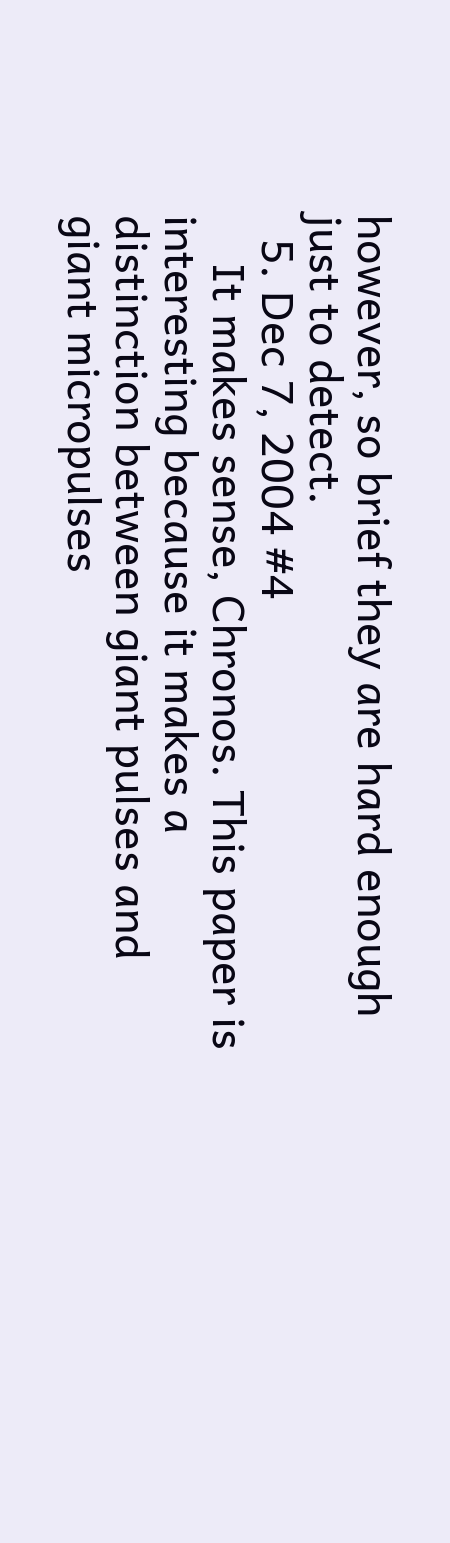however, so brief they are hard enough just to detect.
  5. Dec 7, 2004 #4
    It makes sense, Chronos. This paper is interesting because it makes a distinction between giant pulses and giant micropulses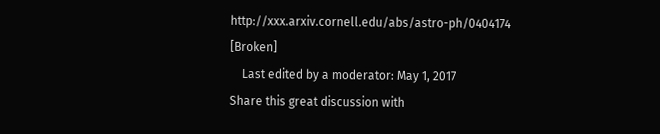http://xxx.arxiv.cornell.edu/abs/astro-ph/0404174 [Broken]
    Last edited by a moderator: May 1, 2017
Share this great discussion with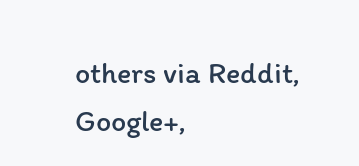others via Reddit, Google+,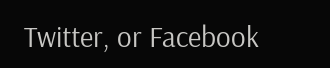Twitter, or Facebook